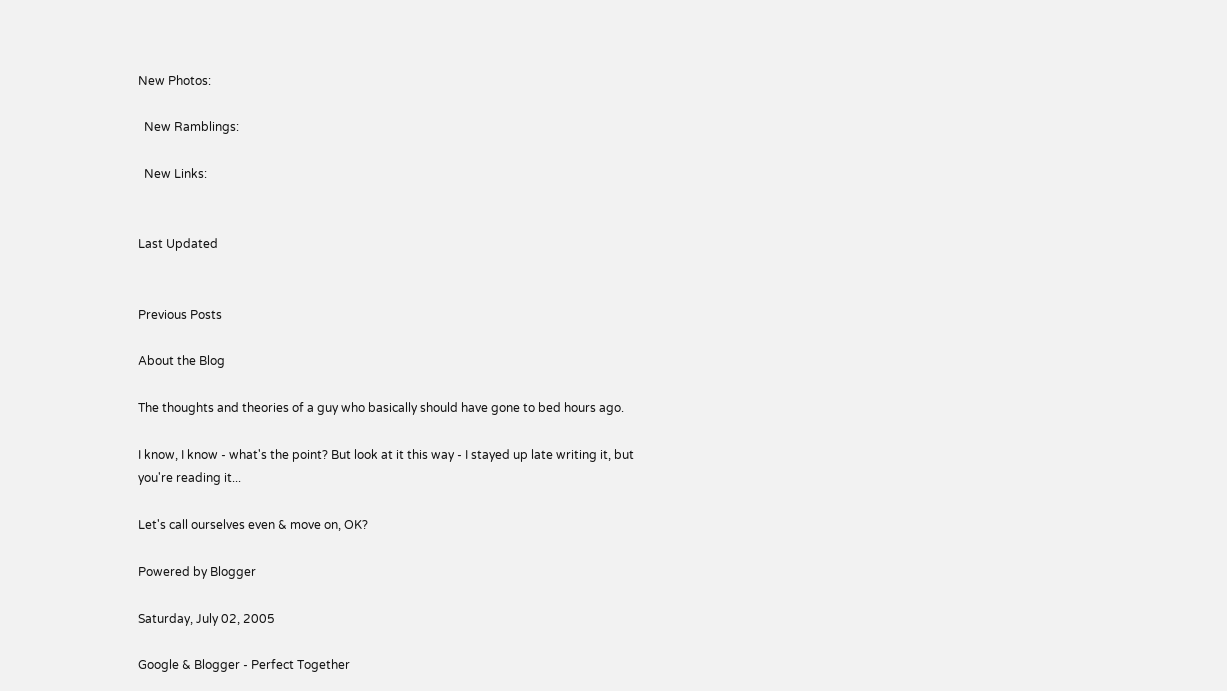New Photos:

  New Ramblings:

  New Links:


Last Updated


Previous Posts

About the Blog

The thoughts and theories of a guy who basically should have gone to bed hours ago.

I know, I know - what's the point? But look at it this way - I stayed up late writing it, but you're reading it...

Let's call ourselves even & move on, OK?

Powered by Blogger

Saturday, July 02, 2005

Google & Blogger - Perfect Together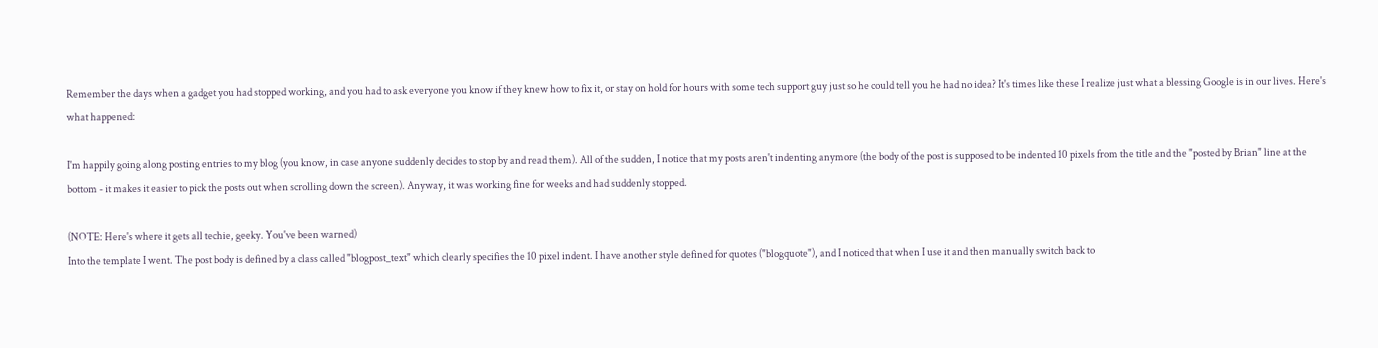Remember the days when a gadget you had stopped working, and you had to ask everyone you know if they knew how to fix it, or stay on hold for hours with some tech support guy just so he could tell you he had no idea? It's times like these I realize just what a blessing Google is in our lives. Here's what happened:

I'm happily going along posting entries to my blog (you know, in case anyone suddenly decides to stop by and read them). All of the sudden, I notice that my posts aren't indenting anymore (the body of the post is supposed to be indented 10 pixels from the title and the "posted by Brian" line at the bottom - it makes it easier to pick the posts out when scrolling down the screen). Anyway, it was working fine for weeks and had suddenly stopped.

(NOTE: Here's where it gets all techie, geeky. You've been warned)
Into the template I went. The post body is defined by a class called "blogpost_text" which clearly specifies the 10 pixel indent. I have another style defined for quotes ("blogquote"), and I noticed that when I use it and then manually switch back to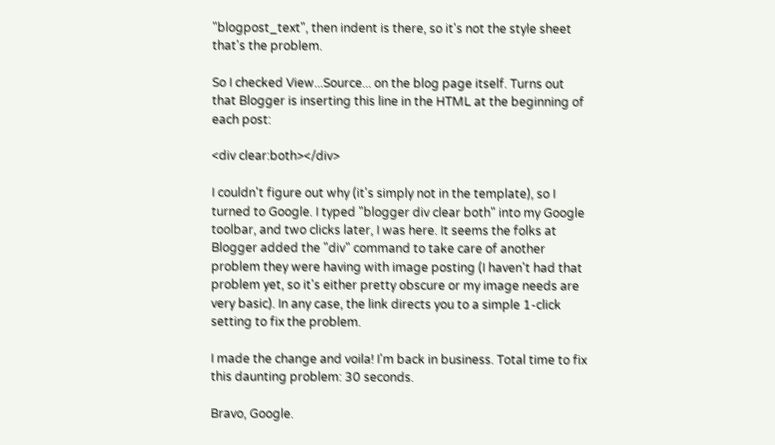"blogpost_text", then indent is there, so it's not the style sheet that's the problem.

So I checked View...Source... on the blog page itself. Turns out that Blogger is inserting this line in the HTML at the beginning of each post:

<div clear:both></div>

I couldn't figure out why (it's simply not in the template), so I turned to Google. I typed "blogger div clear both" into my Google toolbar, and two clicks later, I was here. It seems the folks at Blogger added the "div" command to take care of another problem they were having with image posting (I haven't had that problem yet, so it's either pretty obscure or my image needs are very basic). In any case, the link directs you to a simple 1-click setting to fix the problem.

I made the change and voila! I'm back in business. Total time to fix this daunting problem: 30 seconds.

Bravo, Google.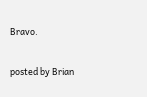Bravo.

posted by Brian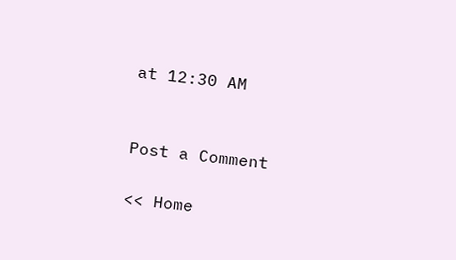at 12:30 AM


Post a Comment

<< Home